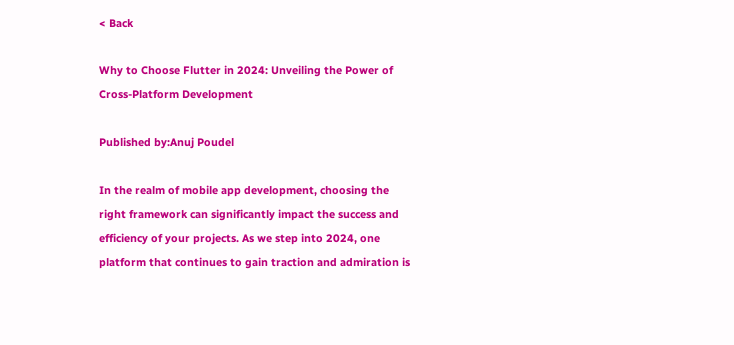< Back

Why to Choose Flutter in 2024: Unveiling the Power of Cross-Platform Development

Published by:Anuj Poudel

In the realm of mobile app development, choosing the right framework can significantly impact the success and efficiency of your projects. As we step into 2024, one platform that continues to gain traction and admiration is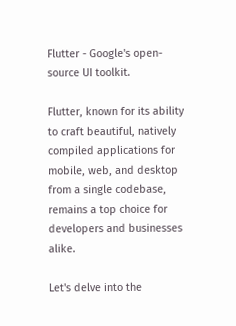Flutter - Google's open-source UI toolkit.

Flutter, known for its ability to craft beautiful, natively compiled applications for mobile, web, and desktop from a single codebase, remains a top choice for developers and businesses alike.

Let's delve into the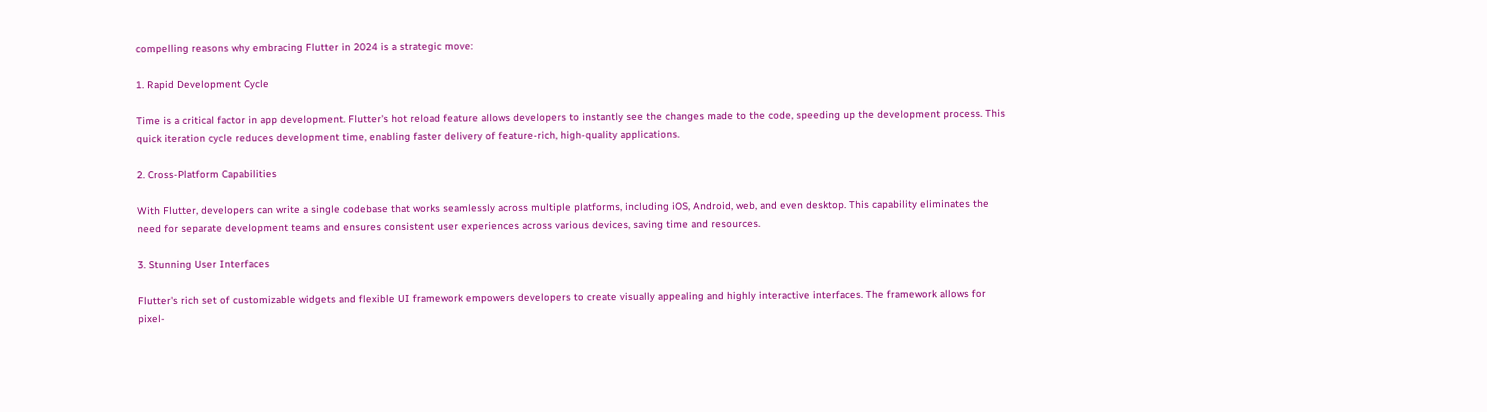compelling reasons why embracing Flutter in 2024 is a strategic move:

1. Rapid Development Cycle

Time is a critical factor in app development. Flutter's hot reload feature allows developers to instantly see the changes made to the code, speeding up the development process. This quick iteration cycle reduces development time, enabling faster delivery of feature-rich, high-quality applications.

2. Cross-Platform Capabilities

With Flutter, developers can write a single codebase that works seamlessly across multiple platforms, including iOS, Android, web, and even desktop. This capability eliminates the need for separate development teams and ensures consistent user experiences across various devices, saving time and resources.

3. Stunning User Interfaces

Flutter's rich set of customizable widgets and flexible UI framework empowers developers to create visually appealing and highly interactive interfaces. The framework allows for pixel-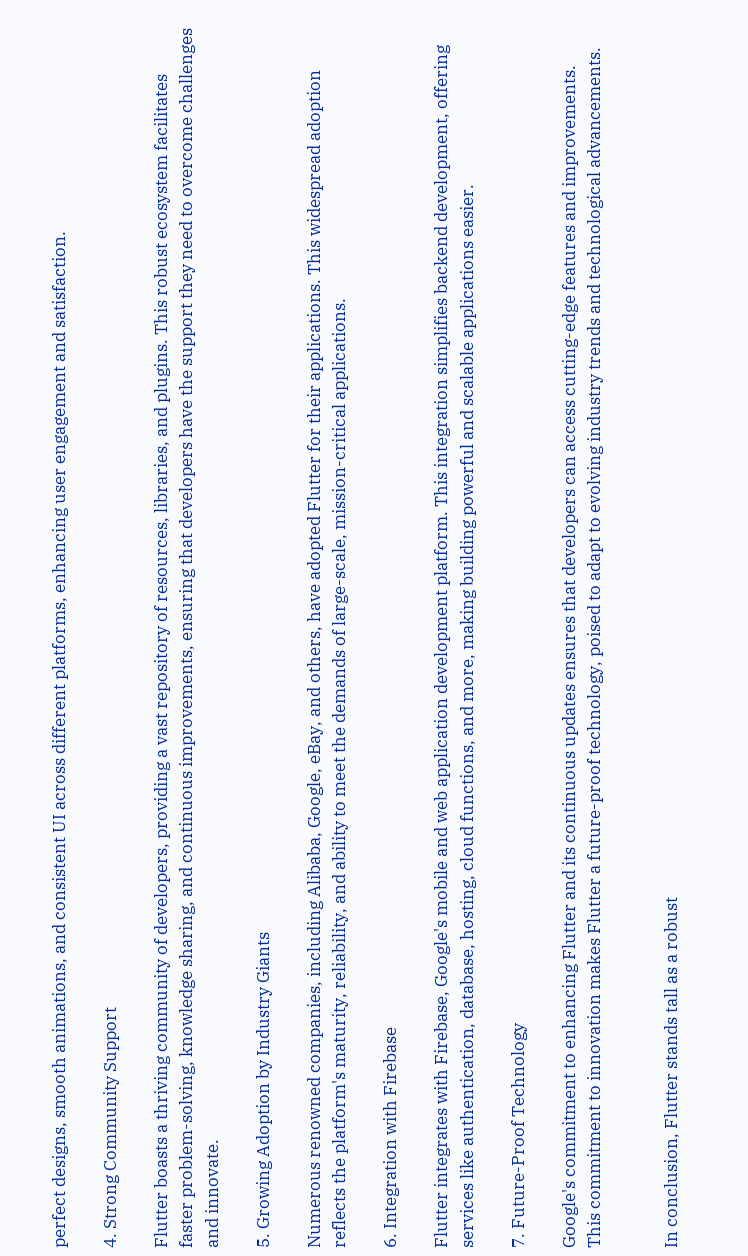perfect designs, smooth animations, and consistent UI across different platforms, enhancing user engagement and satisfaction.

4. Strong Community Support

Flutter boasts a thriving community of developers, providing a vast repository of resources, libraries, and plugins. This robust ecosystem facilitates faster problem-solving, knowledge sharing, and continuous improvements, ensuring that developers have the support they need to overcome challenges and innovate.

5. Growing Adoption by Industry Giants

Numerous renowned companies, including Alibaba, Google, eBay, and others, have adopted Flutter for their applications. This widespread adoption reflects the platform's maturity, reliability, and ability to meet the demands of large-scale, mission-critical applications.

6. Integration with Firebase

Flutter integrates with Firebase, Google's mobile and web application development platform. This integration simplifies backend development, offering services like authentication, database, hosting, cloud functions, and more, making building powerful and scalable applications easier.

7. Future-Proof Technology

Google's commitment to enhancing Flutter and its continuous updates ensures that developers can access cutting-edge features and improvements. This commitment to innovation makes Flutter a future-proof technology, poised to adapt to evolving industry trends and technological advancements.


In conclusion, Flutter stands tall as a robust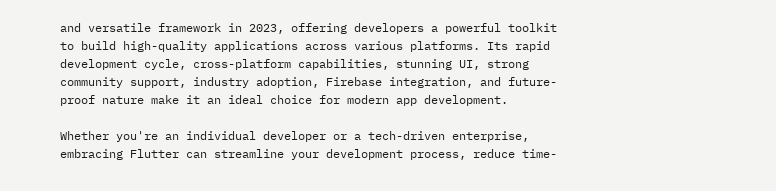and versatile framework in 2023, offering developers a powerful toolkit to build high-quality applications across various platforms. Its rapid development cycle, cross-platform capabilities, stunning UI, strong community support, industry adoption, Firebase integration, and future-proof nature make it an ideal choice for modern app development.

Whether you're an individual developer or a tech-driven enterprise, embracing Flutter can streamline your development process, reduce time-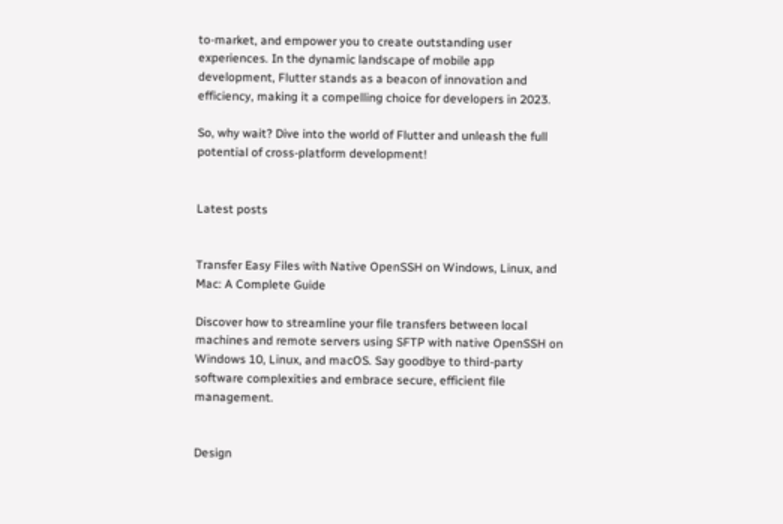to-market, and empower you to create outstanding user experiences. In the dynamic landscape of mobile app development, Flutter stands as a beacon of innovation and efficiency, making it a compelling choice for developers in 2023.

So, why wait? Dive into the world of Flutter and unleash the full potential of cross-platform development!


Latest posts


Transfer Easy Files with Native OpenSSH on Windows, Linux, and Mac: A Complete Guide

Discover how to streamline your file transfers between local machines and remote servers using SFTP with native OpenSSH on Windows 10, Linux, and macOS. Say goodbye to third-party software complexities and embrace secure, efficient file management.


Design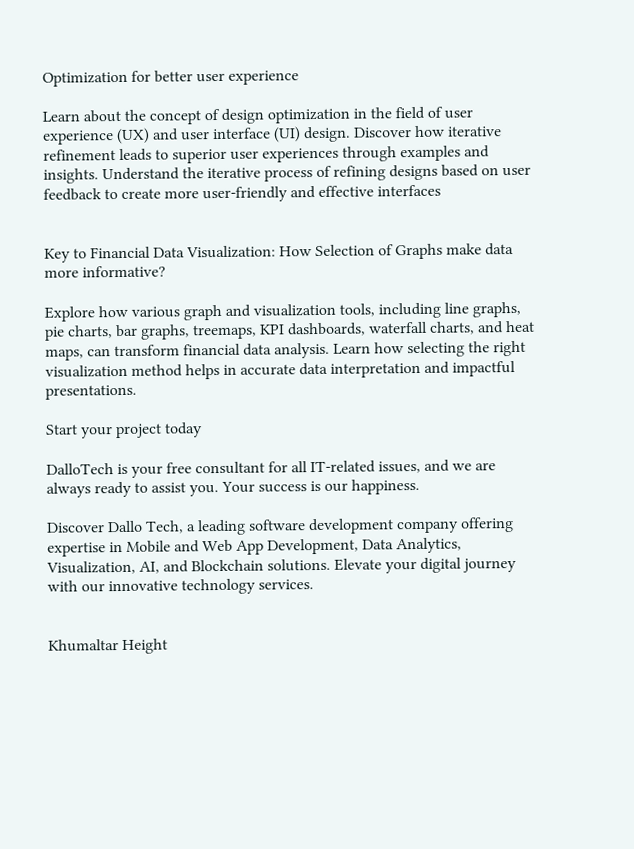Optimization for better user experience

Learn about the concept of design optimization in the field of user experience (UX) and user interface (UI) design. Discover how iterative refinement leads to superior user experiences through examples and insights. Understand the iterative process of refining designs based on user feedback to create more user-friendly and effective interfaces


Key to Financial Data Visualization: How Selection of Graphs make data more informative?

Explore how various graph and visualization tools, including line graphs, pie charts, bar graphs, treemaps, KPI dashboards, waterfall charts, and heat maps, can transform financial data analysis. Learn how selecting the right visualization method helps in accurate data interpretation and impactful presentations.

Start your project today

DalloTech is your free consultant for all IT-related issues, and we are always ready to assist you. Your success is our happiness.

Discover Dallo Tech, a leading software development company offering expertise in Mobile and Web App Development, Data Analytics, Visualization, AI, and Blockchain solutions. Elevate your digital journey with our innovative technology services.


Khumaltar Height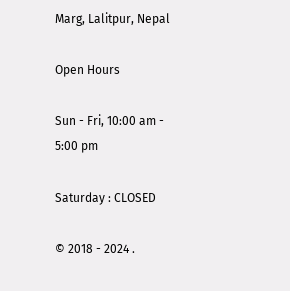Marg, Lalitpur, Nepal

Open Hours

Sun - Fri, 10:00 am - 5:00 pm

Saturday : CLOSED

© 2018 - 2024 .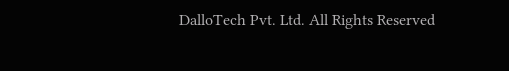DalloTech Pvt. Ltd. All Rights Reserved